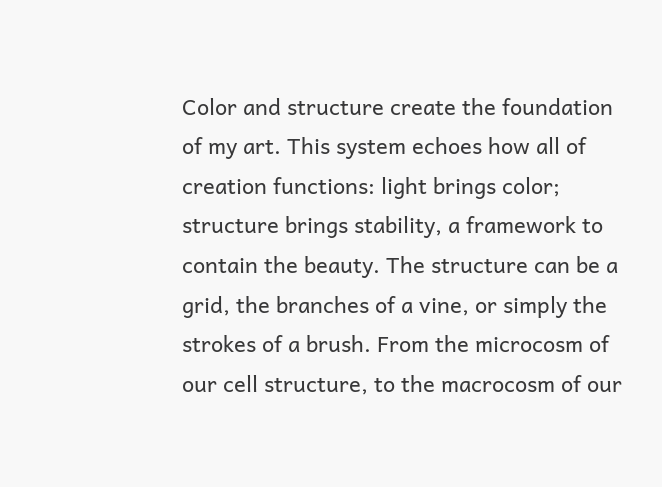Color and structure create the foundation of my art. This system echoes how all of creation functions: light brings color; structure brings stability, a framework to contain the beauty. The structure can be a grid, the branches of a vine, or simply the strokes of a brush. From the microcosm of our cell structure, to the macrocosm of our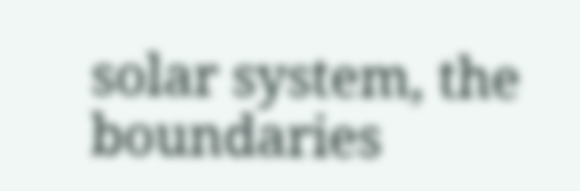solar system, the boundaries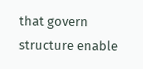that govern structure enable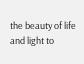the beauty of life and light to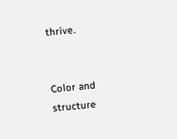thrive.


Color and structure